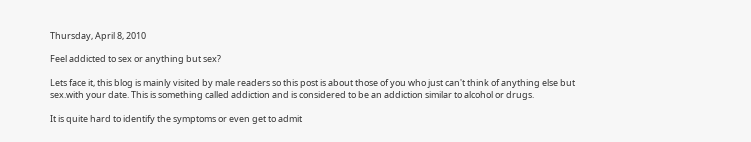Thursday, April 8, 2010

Feel addicted to sex or anything but sex?

Lets face it, this blog is mainly visited by male readers so this post is about those of you who just can't think of anything else but sex.with your date. This is something called addiction and is considered to be an addiction similar to alcohol or drugs.

It is quite hard to identify the symptoms or even get to admit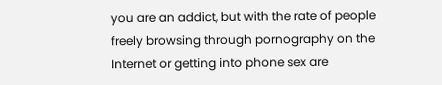you are an addict, but with the rate of people freely browsing through pornography on the Internet or getting into phone sex are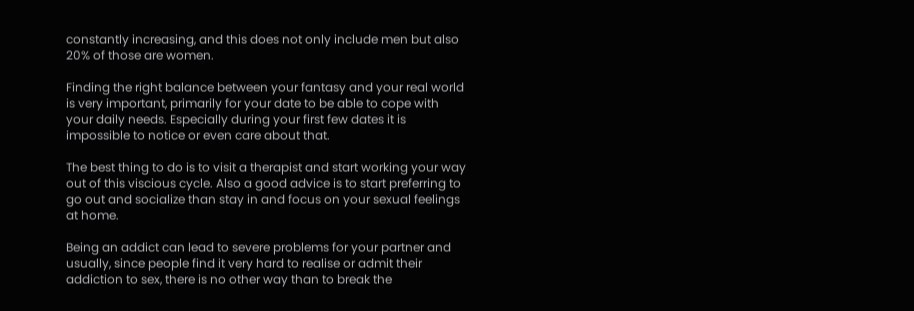constantly increasing, and this does not only include men but also 20% of those are women.

Finding the right balance between your fantasy and your real world is very important, primarily for your date to be able to cope with your daily needs. Especially during your first few dates it is impossible to notice or even care about that.

The best thing to do is to visit a therapist and start working your way out of this viscious cycle. Also a good advice is to start preferring to go out and socialize than stay in and focus on your sexual feelings at home.

Being an addict can lead to severe problems for your partner and usually, since people find it very hard to realise or admit their addiction to sex, there is no other way than to break the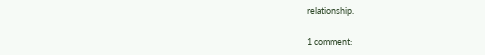relationship.

1 comment: